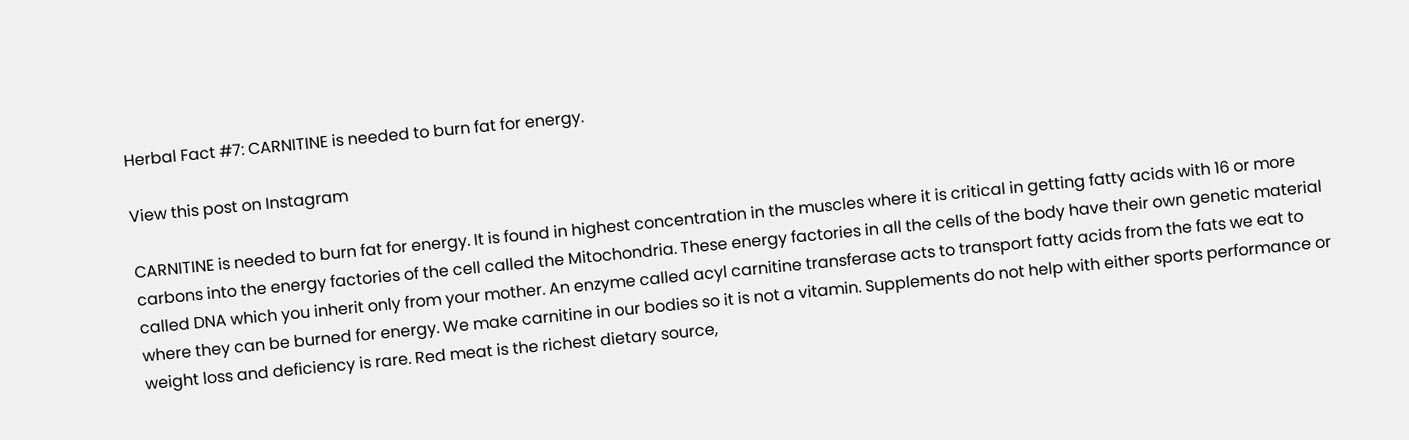Herbal Fact #7: CARNITINE is needed to burn fat for energy.

View this post on Instagram

CARNITINE is needed to burn fat for energy. It is found in highest concentration in the muscles where it is critical in getting fatty acids with 16 or more carbons into the energy factories of the cell called the Mitochondria. These energy factories in all the cells of the body have their own genetic material called DNA which you inherit only from your mother. An enzyme called acyl carnitine transferase acts to transport fatty acids from the fats we eat to where they can be burned for energy. We make carnitine in our bodies so it is not a vitamin. Supplements do not help with either sports performance or weight loss and deficiency is rare. Red meat is the richest dietary source,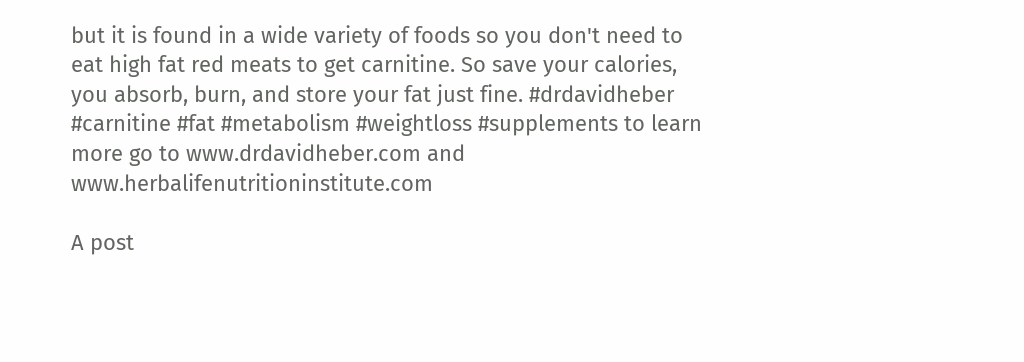but it is found in a wide variety of foods so you don't need to eat high fat red meats to get carnitine. So save your calories, you absorb, burn, and store your fat just fine. #drdavidheber #carnitine #fat #metabolism #weightloss #supplements to learn more go to www.drdavidheber.com and www.herbalifenutritioninstitute.com

A post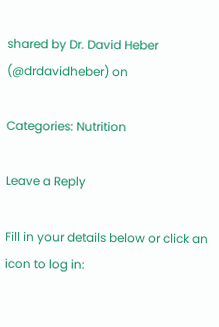shared by Dr. David Heber (@drdavidheber) on

Categories: Nutrition

Leave a Reply

Fill in your details below or click an icon to log in: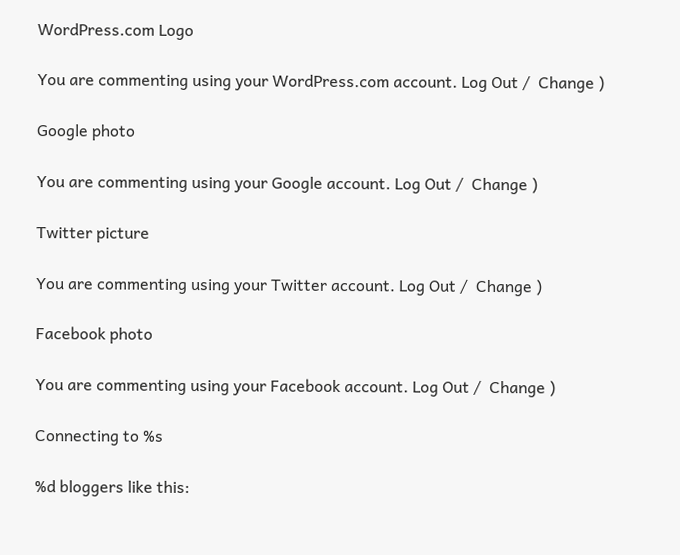WordPress.com Logo

You are commenting using your WordPress.com account. Log Out /  Change )

Google photo

You are commenting using your Google account. Log Out /  Change )

Twitter picture

You are commenting using your Twitter account. Log Out /  Change )

Facebook photo

You are commenting using your Facebook account. Log Out /  Change )

Connecting to %s

%d bloggers like this: